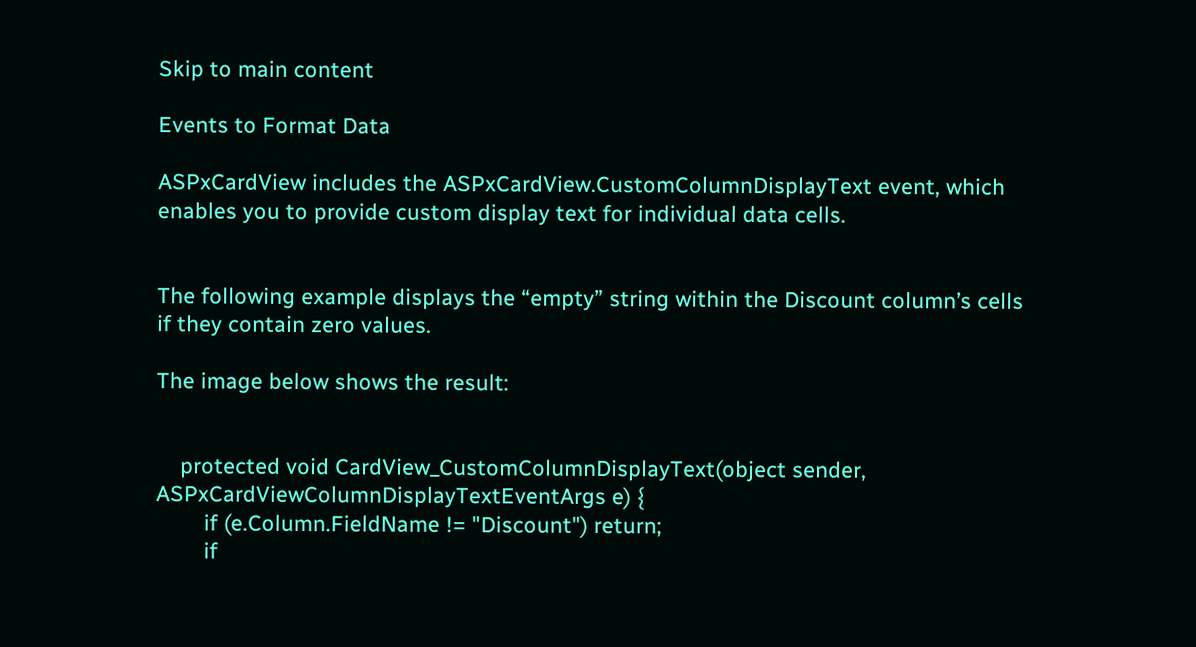Skip to main content

Events to Format Data

ASPxCardView includes the ASPxCardView.CustomColumnDisplayText event, which enables you to provide custom display text for individual data cells.


The following example displays the “empty” string within the Discount column’s cells if they contain zero values.

The image below shows the result:


    protected void CardView_CustomColumnDisplayText(object sender, ASPxCardViewColumnDisplayTextEventArgs e) {
        if (e.Column.FieldName != "Discount") return;
        if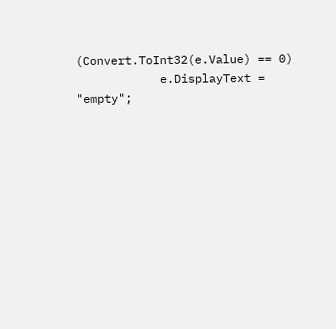(Convert.ToInt32(e.Value) == 0)
            e.DisplayText = "empty";